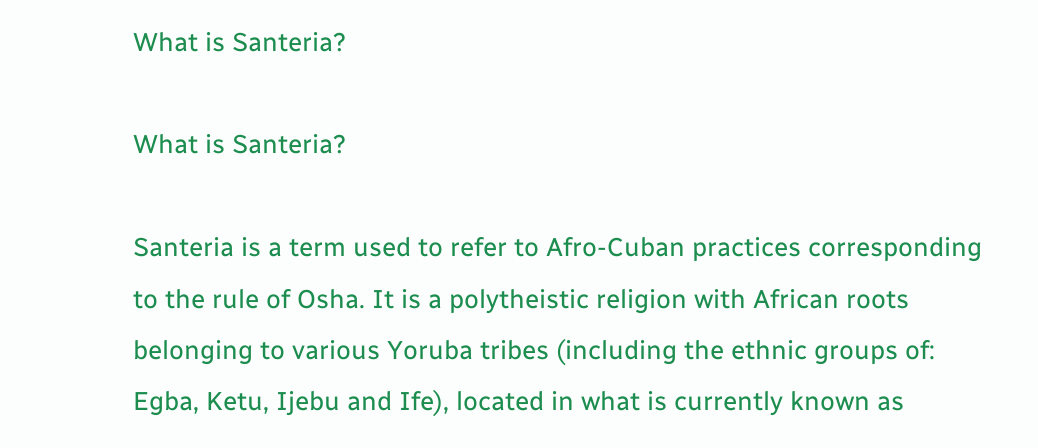What is Santeria?

What is Santeria?

Santeria is a term used to refer to Afro-Cuban practices corresponding to the rule of Osha. It is a polytheistic religion with African roots belonging to various Yoruba tribes (including the ethnic groups of: Egba, Ketu, Ijebu and Ife), located in what is currently known as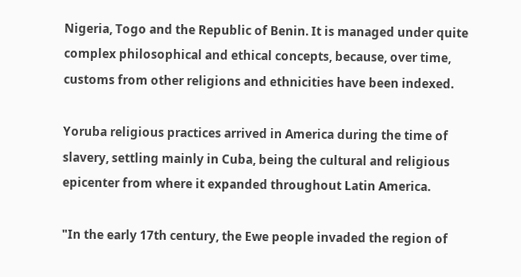Nigeria, Togo and the Republic of Benin. It is managed under quite complex philosophical and ethical concepts, because, over time, customs from other religions and ethnicities have been indexed.

Yoruba religious practices arrived in America during the time of slavery, settling mainly in Cuba, being the cultural and religious epicenter from where it expanded throughout Latin America.

"In the early 17th century, the Ewe people invaded the region of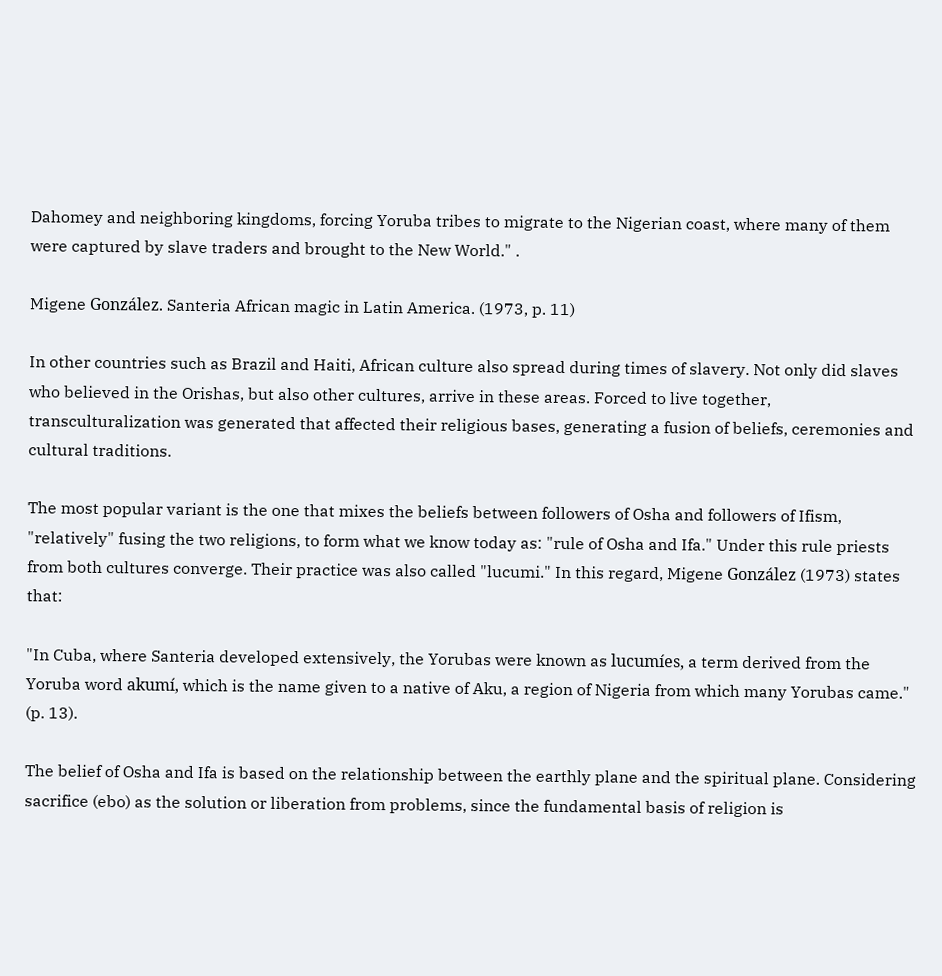Dahomey and neighboring kingdoms, forcing Yoruba tribes to migrate to the Nigerian coast, where many of them were captured by slave traders and brought to the New World." .

Migene González. Santeria African magic in Latin America. (1973, p. 11)

In other countries such as Brazil and Haiti, African culture also spread during times of slavery. Not only did slaves who believed in the Orishas, but also other cultures, arrive in these areas. Forced to live together, transculturalization was generated that affected their religious bases, generating a fusion of beliefs, ceremonies and cultural traditions.

The most popular variant is the one that mixes the beliefs between followers of Osha and followers of Ifism, "relatively" fusing the two religions, to form what we know today as: "rule of Osha and Ifa." Under this rule priests from both cultures converge. Their practice was also called "lucumi." In this regard, Migene González (1973) states that:

"In Cuba, where Santeria developed extensively, the Yorubas were known as lucumíes, a term derived from the Yoruba word akumí, which is the name given to a native of Aku, a region of Nigeria from which many Yorubas came." (p. 13).

The belief of Osha and Ifa is based on the relationship between the earthly plane and the spiritual plane. Considering sacrifice (ebo) as the solution or liberation from problems, since the fundamental basis of religion is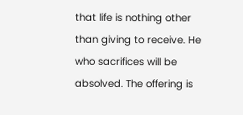that life is nothing other than giving to receive. He who sacrifices will be absolved. The offering is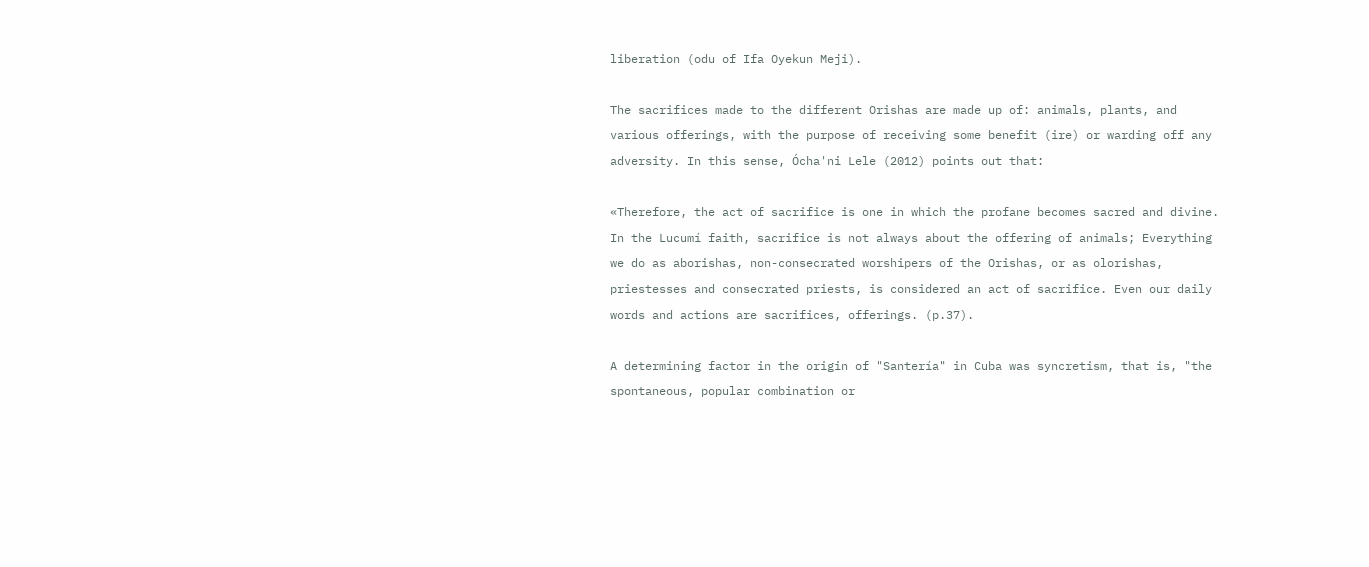liberation (odu of Ifa Oyekun Meji).

The sacrifices made to the different Orishas are made up of: animals, plants, and various offerings, with the purpose of receiving some benefit (ire) or warding off any adversity. In this sense, Ócha'ni Lele (2012) points out that:

«Therefore, the act of sacrifice is one in which the profane becomes sacred and divine. In the Lucumí faith, sacrifice is not always about the offering of animals; Everything we do as aborishas, non-consecrated worshipers of the Orishas, or as olorishas, priestesses and consecrated priests, is considered an act of sacrifice. Even our daily words and actions are sacrifices, offerings. (p.37).

A determining factor in the origin of "Santería" in Cuba was syncretism, that is, "the spontaneous, popular combination or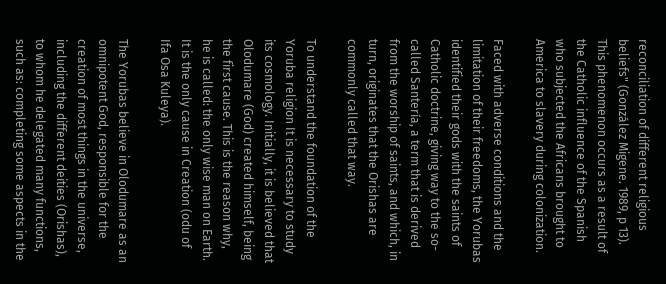reconciliation of different religious beliefs" (González Migene. 1989, p 13). This phenomenon occurs as a result of the Catholic influence of the Spanish who subjected the Africans brought to America to slavery during colonization.

Faced with adverse conditions and the limitation of their freedoms, the Yorubas identified their gods with the saints of Catholic doctrine, giving way to the so-called Santería, a term that is derived from the worship of saints, and which, in turn, originates that the Orishas are commonly called that way.

To understand the foundation of the Yoruba religion It is necessary to study its cosmology. Initially, it is believed that Olodumare (God) created himself, being the first cause. This is the reason why, he is called: the only wise man on Earth. It is the only cause in Creation (odu of Ifa Osa Kuleya).

The Yorubas believe in Olodumare as an omnipotent God, responsible for the creation of most things in the universe, including the different deities (Orishas), to whom he delegated many functions, such as: completing some aspects in the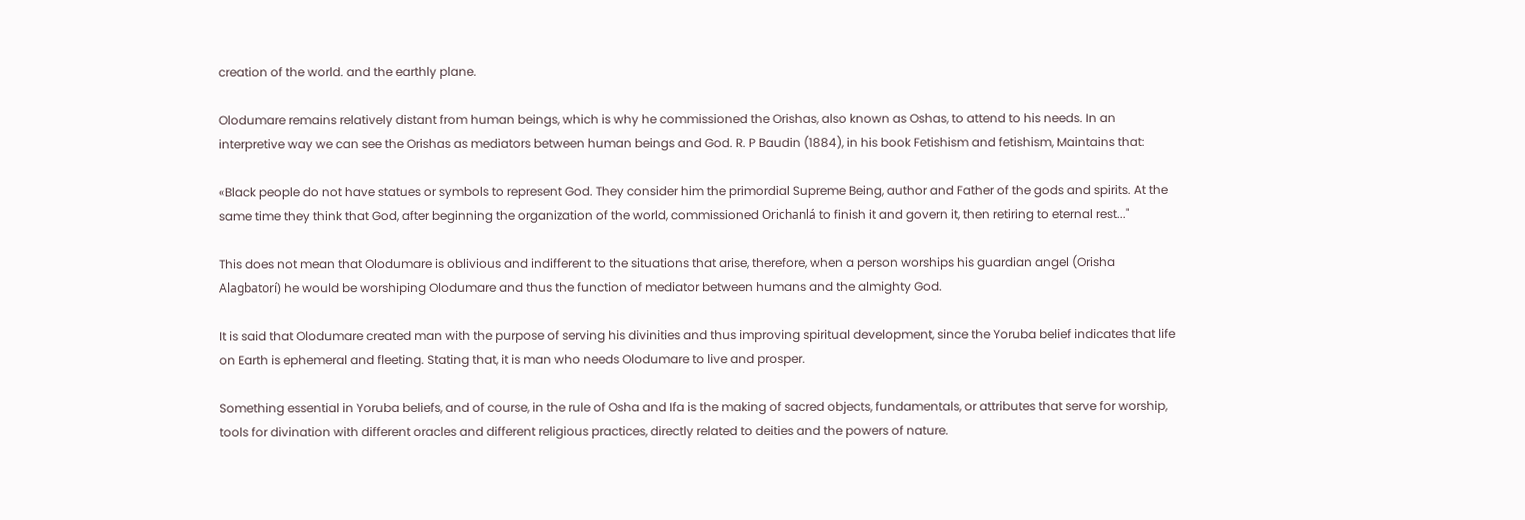creation of the world. and the earthly plane.

Olodumare remains relatively distant from human beings, which is why he commissioned the Orishas, also known as Oshas, to attend to his needs. In an interpretive way we can see the Orishas as mediators between human beings and God. R. P Baudin (1884), in his book Fetishism and fetishism, Maintains that:

«Black people do not have statues or symbols to represent God. They consider him the primordial Supreme Being, author and Father of the gods and spirits. At the same time they think that God, after beginning the organization of the world, commissioned Orichanlá to finish it and govern it, then retiring to eternal rest..."

This does not mean that Olodumare is oblivious and indifferent to the situations that arise, therefore, when a person worships his guardian angel (Orisha Alagbatorí) he would be worshiping Olodumare and thus the function of mediator between humans and the almighty God.

It is said that Olodumare created man with the purpose of serving his divinities and thus improving spiritual development, since the Yoruba belief indicates that life on Earth is ephemeral and fleeting. Stating that, it is man who needs Olodumare to live and prosper.

Something essential in Yoruba beliefs, and of course, in the rule of Osha and Ifa is the making of sacred objects, fundamentals, or attributes that serve for worship, tools for divination with different oracles and different religious practices, directly related to deities and the powers of nature.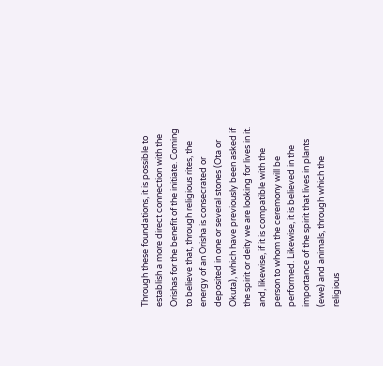Through these foundations, it is possible to establish a more direct connection with the Orishas for the benefit of the initiate. Coming to believe that, through religious rites, the energy of an Orisha is consecrated or deposited in one or several stones (Ota or Okuta), which have previously been asked if the spirit or deity we are looking for lives in it. and, likewise, if it is compatible with the person to whom the ceremony will be performed. Likewise, it is believed in the importance of the spirit that lives in plants (ewe) and animals, through which the religious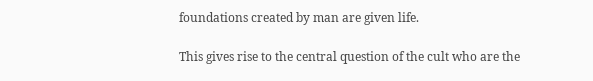foundations created by man are given life.

This gives rise to the central question of the cult who are the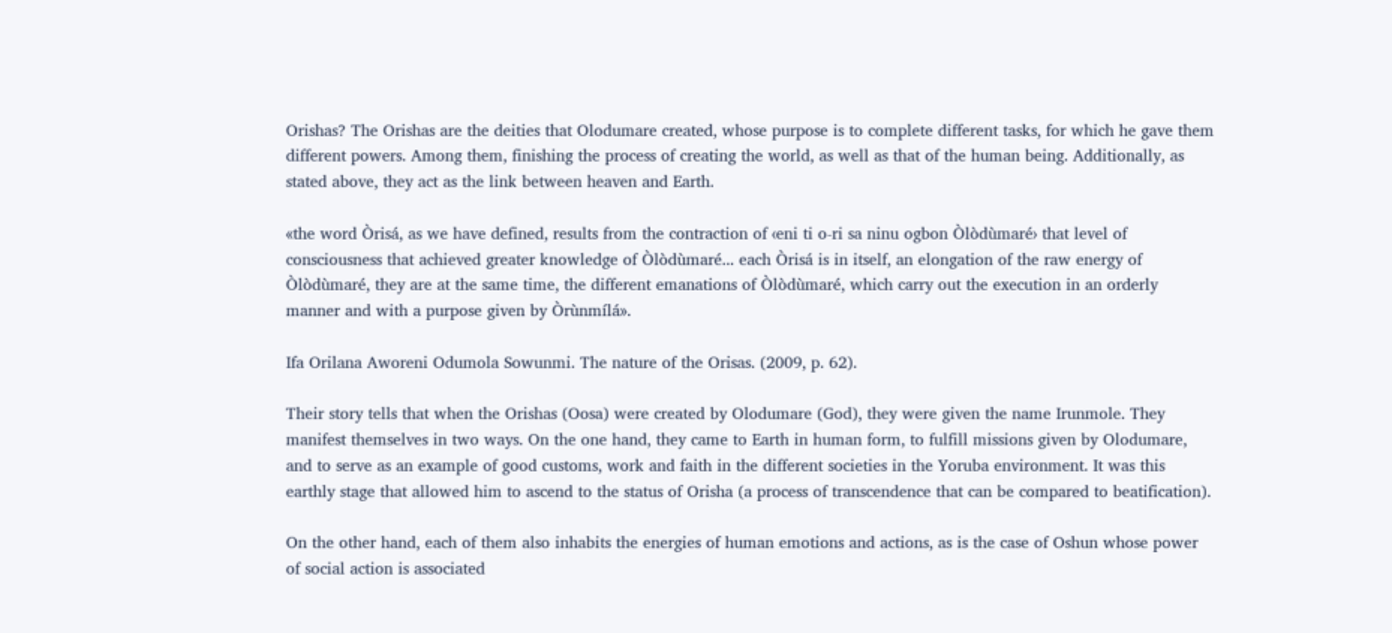Orishas? The Orishas are the deities that Olodumare created, whose purpose is to complete different tasks, for which he gave them different powers. Among them, finishing the process of creating the world, as well as that of the human being. Additionally, as stated above, they act as the link between heaven and Earth.

«the word Òrisá, as we have defined, results from the contraction of ‹eni ti o-ri sa ninu ogbon Òlòdùmaré› that level of consciousness that achieved greater knowledge of Òlòdùmaré... each Òrisá is in itself, an elongation of the raw energy of Òlòdùmaré, they are at the same time, the different emanations of Òlòdùmaré, which carry out the execution in an orderly manner and with a purpose given by Òrùnmílá».

Ifa Orilana Aworeni Odumola Sowunmi. The nature of the Orisas. (2009, p. 62).

Their story tells that when the Orishas (Oosa) were created by Olodumare (God), they were given the name Irunmole. They manifest themselves in two ways. On the one hand, they came to Earth in human form, to fulfill missions given by Olodumare, and to serve as an example of good customs, work and faith in the different societies in the Yoruba environment. It was this earthly stage that allowed him to ascend to the status of Orisha (a process of transcendence that can be compared to beatification).

On the other hand, each of them also inhabits the energies of human emotions and actions, as is the case of Oshun whose power of social action is associated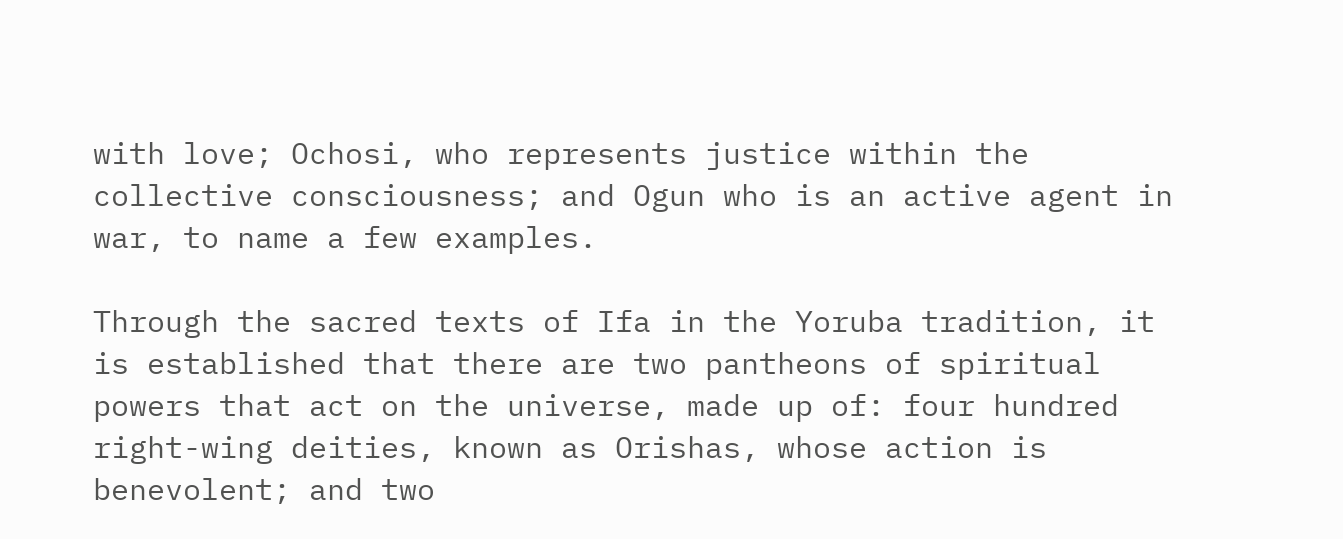with love; Ochosi, who represents justice within the collective consciousness; and Ogun who is an active agent in war, to name a few examples.

Through the sacred texts of Ifa in the Yoruba tradition, it is established that there are two pantheons of spiritual powers that act on the universe, made up of: four hundred right-wing deities, known as Orishas, whose action is benevolent; and two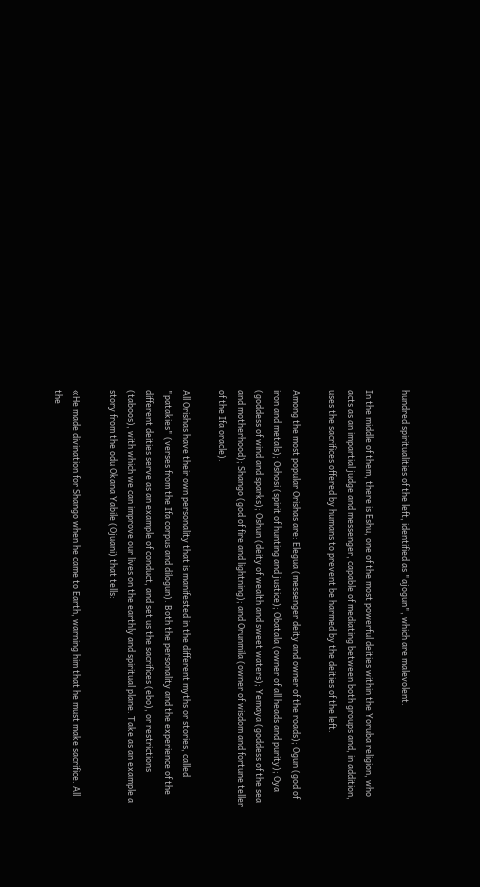hundred spiritualities of the left, identified as "ajogun", which are malevolent.

In the middle of them, there is Eshu, one of the most powerful deities within the Yoruba religion, who acts as an impartial judge and messenger, capable of mediating between both groups and, in addition, uses the sacrifices offered by humans to prevent be harmed by the deities of the left.

Among the most popular Orishas are: Elegua (messenger deity and owner of the roads); Ogun (god of iron and metals); Oshosi (spirit of hunting and justice); Obatala (owner of all heads and purity); Oya (goddess of wind and sparks); Oshun (deity of wealth and sweet waters); Yemaya (goddess of the sea and motherhood); Shango (god of fire and lightning); and Orunmila (owner of wisdom and fortune teller of the Ifa oracle).

All Orishas have their own personality that is manifested in the different myths or stories, called "patakies" (verses from the Ifa corpus and dilogun). Both the personality and the experience of the different deities serve as an example of conduct, and set us the sacrifices (ebo), or restrictions (taboos), with which we can improve our lives on the earthly and spiritual plane. Take as an example a story from the odu Okana Yabile (Ojuani) that tells:

«He made divination for Shango when he came to Earth, warning him that he must make sacrifice. All the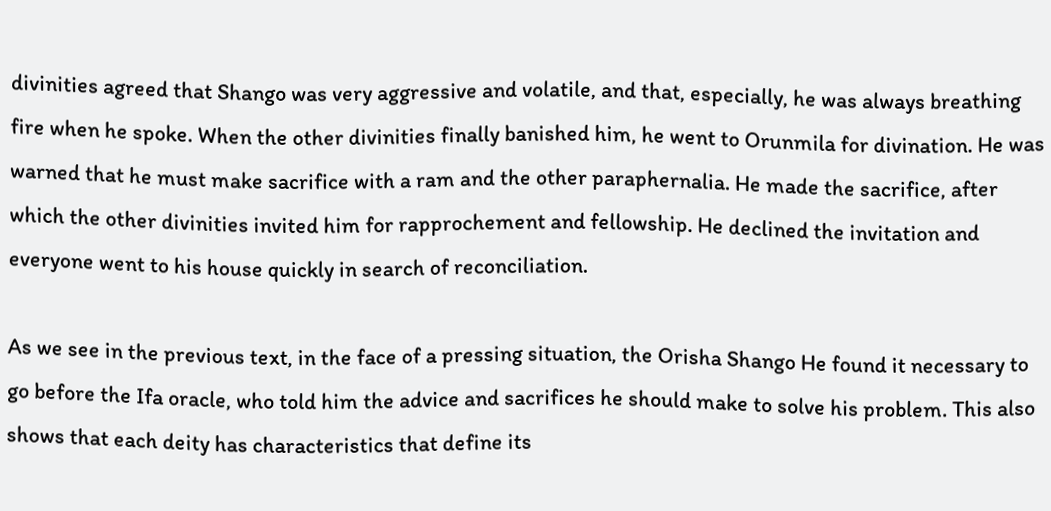divinities agreed that Shango was very aggressive and volatile, and that, especially, he was always breathing fire when he spoke. When the other divinities finally banished him, he went to Orunmila for divination. He was warned that he must make sacrifice with a ram and the other paraphernalia. He made the sacrifice, after which the other divinities invited him for rapprochement and fellowship. He declined the invitation and everyone went to his house quickly in search of reconciliation.

As we see in the previous text, in the face of a pressing situation, the Orisha Shango He found it necessary to go before the Ifa oracle, who told him the advice and sacrifices he should make to solve his problem. This also shows that each deity has characteristics that define its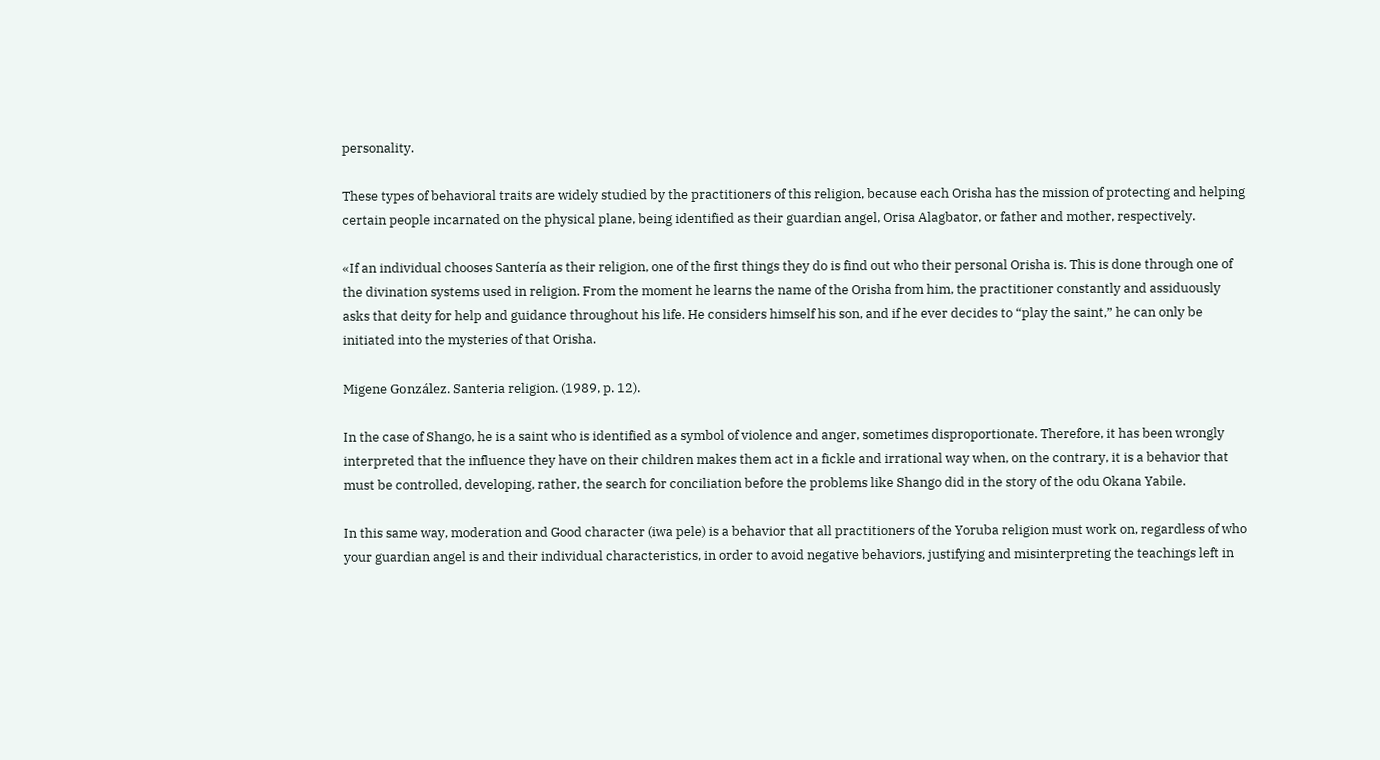personality.

These types of behavioral traits are widely studied by the practitioners of this religion, because each Orisha has the mission of protecting and helping certain people incarnated on the physical plane, being identified as their guardian angel, Orisa Alagbator, or father and mother, respectively.

«If an individual chooses Santería as their religion, one of the first things they do is find out who their personal Orisha is. This is done through one of the divination systems used in religion. From the moment he learns the name of the Orisha from him, the practitioner constantly and assiduously asks that deity for help and guidance throughout his life. He considers himself his son, and if he ever decides to “play the saint,” he can only be initiated into the mysteries of that Orisha.

Migene González. Santeria religion. (1989, p. 12).

In the case of Shango, he is a saint who is identified as a symbol of violence and anger, sometimes disproportionate. Therefore, it has been wrongly interpreted that the influence they have on their children makes them act in a fickle and irrational way when, on the contrary, it is a behavior that must be controlled, developing, rather, the search for conciliation before the problems like Shango did in the story of the odu Okana Yabile.

In this same way, moderation and Good character (iwa pele) is a behavior that all practitioners of the Yoruba religion must work on, regardless of who your guardian angel is and their individual characteristics, in order to avoid negative behaviors, justifying and misinterpreting the teachings left in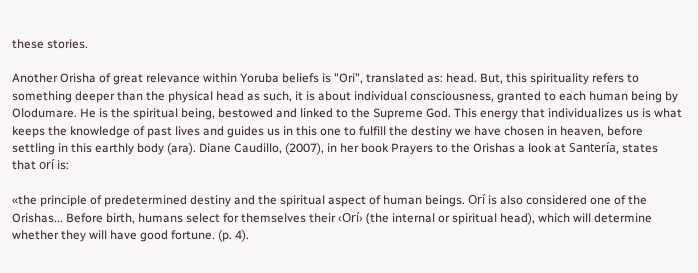these stories.

Another Orisha of great relevance within Yoruba beliefs is "Ori", translated as: head. But, this spirituality refers to something deeper than the physical head as such, it is about individual consciousness, granted to each human being by Olodumare. He is the spiritual being, bestowed and linked to the Supreme God. This energy that individualizes us is what keeps the knowledge of past lives and guides us in this one to fulfill the destiny we have chosen in heaven, before settling in this earthly body (ara). Diane Caudillo, (2007), in her book Prayers to the Orishas a look at Santería, states that orí is:

«the principle of predetermined destiny and the spiritual aspect of human beings. Orí is also considered one of the Orishas... Before birth, humans select for themselves their ‹Orí› (the internal or spiritual head), which will determine whether they will have good fortune. (p. 4).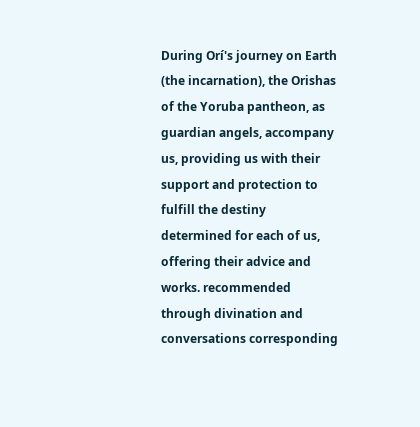During Orí's journey on Earth (the incarnation), the Orishas of the Yoruba pantheon, as guardian angels, accompany us, providing us with their support and protection to fulfill the destiny determined for each of us, offering their advice and works. recommended through divination and conversations corresponding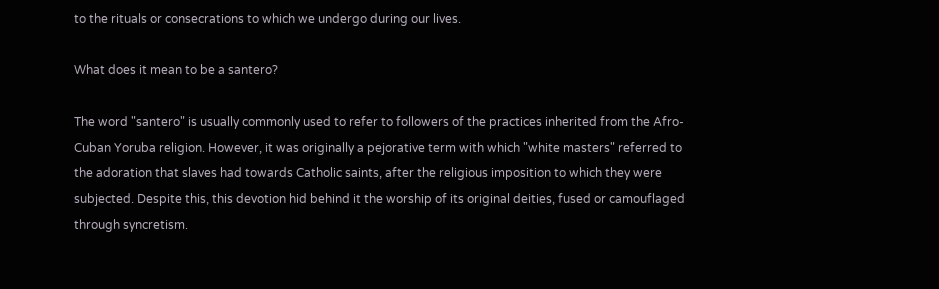to the rituals or consecrations to which we undergo during our lives.

What does it mean to be a santero?

The word "santero" is usually commonly used to refer to followers of the practices inherited from the Afro-Cuban Yoruba religion. However, it was originally a pejorative term with which "white masters" referred to the adoration that slaves had towards Catholic saints, after the religious imposition to which they were subjected. Despite this, this devotion hid behind it the worship of its original deities, fused or camouflaged through syncretism.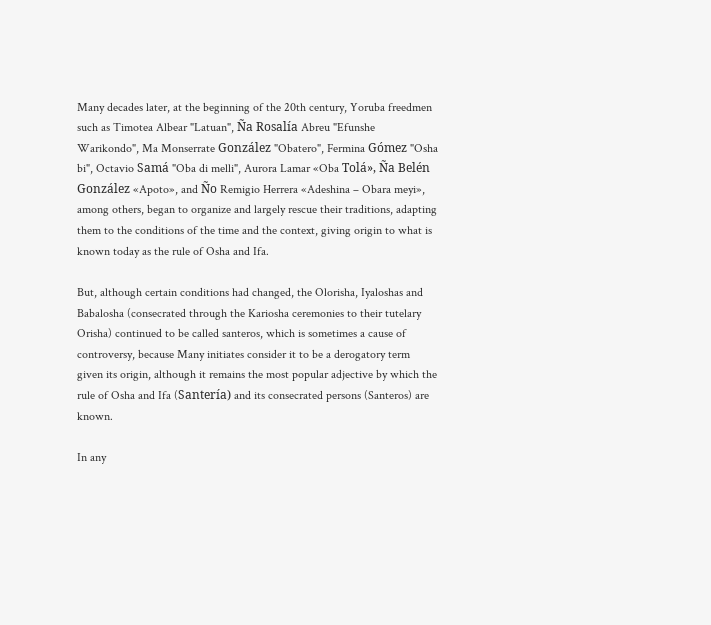Many decades later, at the beginning of the 20th century, Yoruba freedmen such as Timotea Albear "Latuan", Ña Rosalía Abreu "Efunshe Warikondo", Ma Monserrate González "Obatero", Fermina Gómez "Osha bi", Octavio Samá "Oba di melli", Aurora Lamar «Oba Tolá», Ña Belén González «Apoto», and Ño Remigio Herrera «Adeshina – Obara meyi», among others, began to organize and largely rescue their traditions, adapting them to the conditions of the time and the context, giving origin to what is known today as the rule of Osha and Ifa.

But, although certain conditions had changed, the Olorisha, Iyaloshas and Babalosha (consecrated through the Kariosha ceremonies to their tutelary Orisha) continued to be called santeros, which is sometimes a cause of controversy, because Many initiates consider it to be a derogatory term given its origin, although it remains the most popular adjective by which the rule of Osha and Ifa (Santería) and its consecrated persons (Santeros) are known.

In any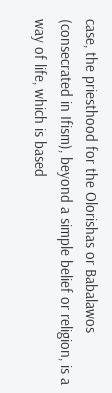case, the priesthood for the Olorishas or Babalawos (consecrated in Ifism), beyond a simple belief or religion, is a way of life, which is based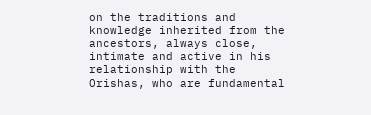on the traditions and knowledge inherited from the ancestors, always close, intimate and active in his relationship with the Orishas, who are fundamental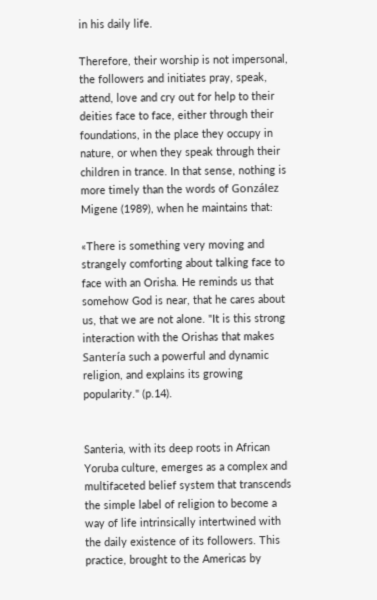in his daily life.

Therefore, their worship is not impersonal, the followers and initiates pray, speak, attend, love and cry out for help to their deities face to face, either through their foundations, in the place they occupy in nature, or when they speak through their children in trance. In that sense, nothing is more timely than the words of González Migene (1989), when he maintains that:

«There is something very moving and strangely comforting about talking face to face with an Orisha. He reminds us that somehow God is near, that he cares about us, that we are not alone. "It is this strong interaction with the Orishas that makes Santería such a powerful and dynamic religion, and explains its growing popularity." (p.14).


Santeria, with its deep roots in African Yoruba culture, emerges as a complex and multifaceted belief system that transcends the simple label of religion to become a way of life intrinsically intertwined with the daily existence of its followers. This practice, brought to the Americas by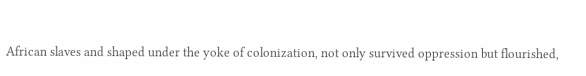African slaves and shaped under the yoke of colonization, not only survived oppression but flourished,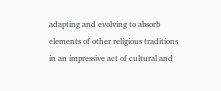adapting and evolving to absorb elements of other religious traditions in an impressive act of cultural and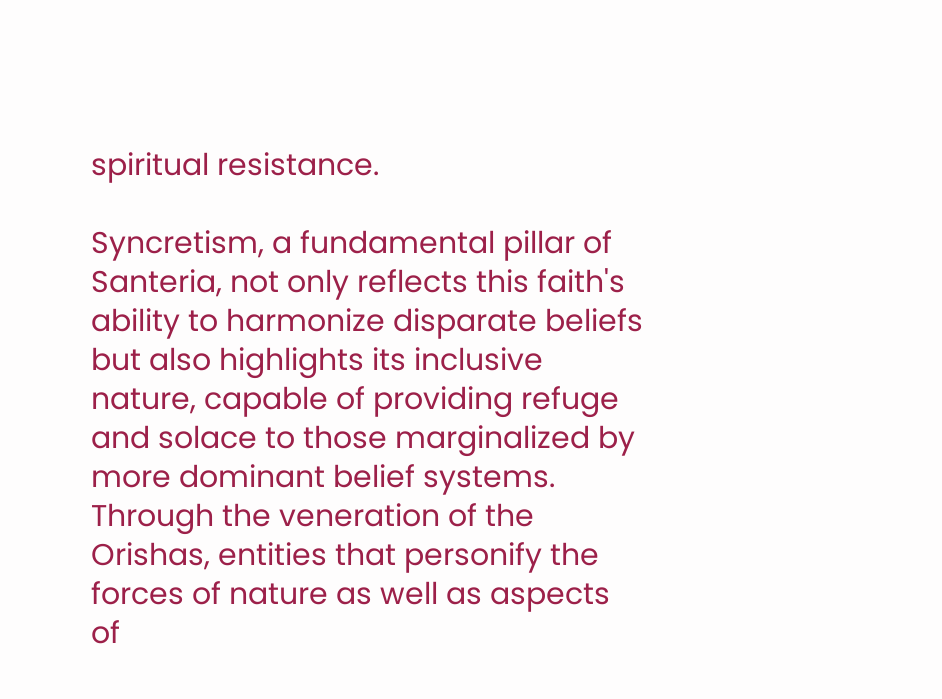spiritual resistance.

Syncretism, a fundamental pillar of Santeria, not only reflects this faith's ability to harmonize disparate beliefs but also highlights its inclusive nature, capable of providing refuge and solace to those marginalized by more dominant belief systems. Through the veneration of the Orishas, entities that personify the forces of nature as well as aspects of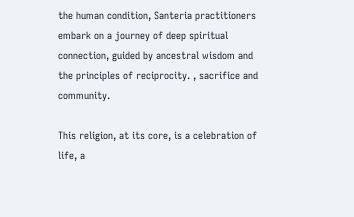the human condition, Santeria practitioners embark on a journey of deep spiritual connection, guided by ancestral wisdom and the principles of reciprocity. , sacrifice and community.

This religion, at its core, is a celebration of life, a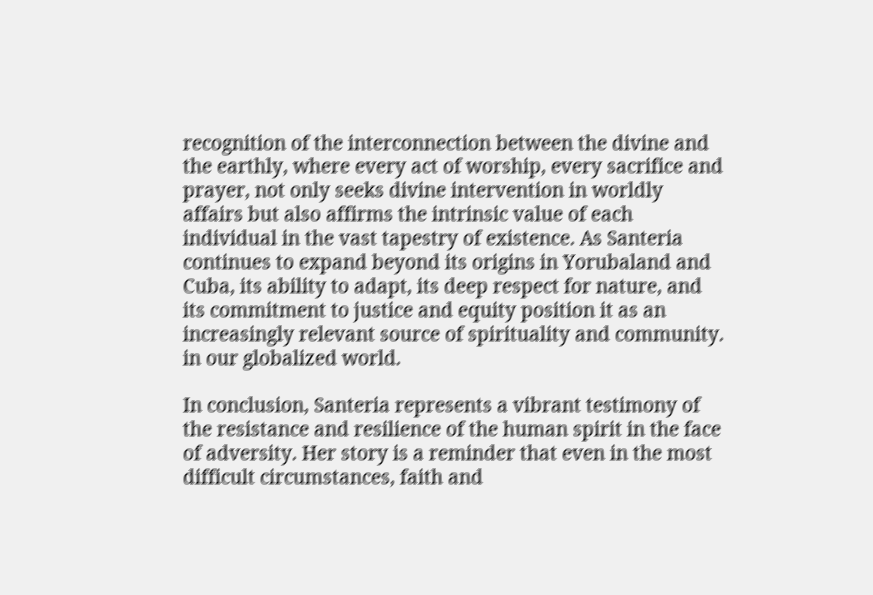recognition of the interconnection between the divine and the earthly, where every act of worship, every sacrifice and prayer, not only seeks divine intervention in worldly affairs but also affirms the intrinsic value of each individual in the vast tapestry of existence. As Santeria continues to expand beyond its origins in Yorubaland and Cuba, its ability to adapt, its deep respect for nature, and its commitment to justice and equity position it as an increasingly relevant source of spirituality and community. in our globalized world.

In conclusion, Santeria represents a vibrant testimony of the resistance and resilience of the human spirit in the face of adversity. Her story is a reminder that even in the most difficult circumstances, faith and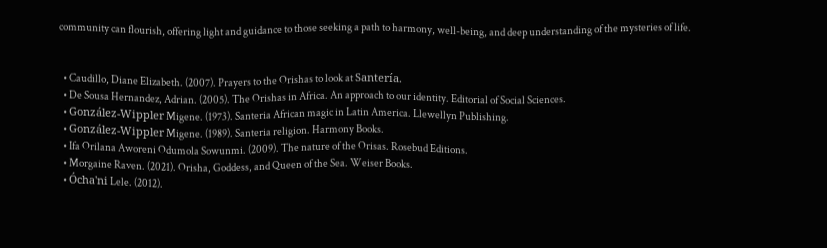community can flourish, offering light and guidance to those seeking a path to harmony, well-being, and deep understanding of the mysteries of life.


  • Caudillo, Diane Elizabeth. (2007). Prayers to the Orishas to look at Santería.
  • De Sousa Hernandez, Adrian. (2005). The Orishas in Africa. An approach to our identity. Editorial of Social Sciences.
  • González-Wippler Migene. (1973). Santeria African magic in Latin America. Llewellyn Publishing.
  • González-Wippler Migene. (1989). Santeria religion. Harmony Books.
  • Ifa Orilana Aworeni Odumola Sowunmi. (2009). The nature of the Orisas. Rosebud Editions.
  • Morgaine Raven. (2021). Orisha, Goddess, and Queen of the Sea. Weiser Books.
  • Ócha'ni Lele. (2012).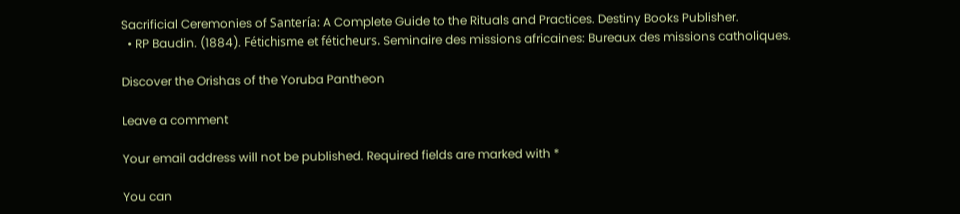Sacrificial Ceremonies of Santería: A Complete Guide to the Rituals and Practices. Destiny Books Publisher.
  • RP Baudin. (1884). Fétichisme et féticheurs. Seminaire des missions africaines: Bureaux des missions catholiques.

Discover the Orishas of the Yoruba Pantheon

Leave a comment

Your email address will not be published. Required fields are marked with *

You can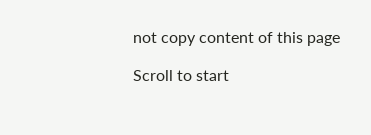not copy content of this page

Scroll to start